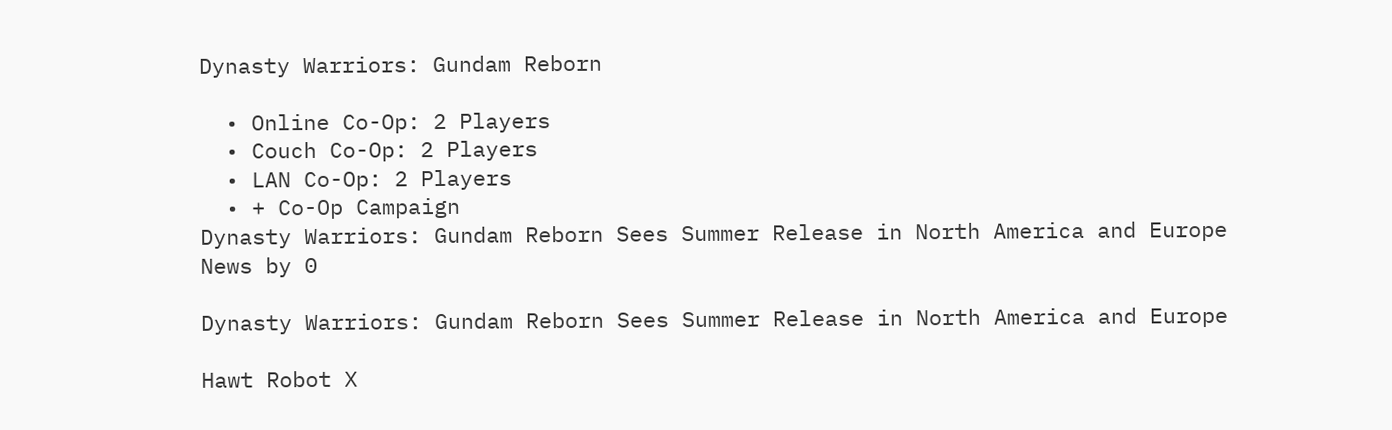Dynasty Warriors: Gundam Reborn

  • Online Co-Op: 2 Players
  • Couch Co-Op: 2 Players
  • LAN Co-Op: 2 Players
  • + Co-Op Campaign
Dynasty Warriors: Gundam Reborn Sees Summer Release in North America and Europe
News by 0

Dynasty Warriors: Gundam Reborn Sees Summer Release in North America and Europe

Hawt Robot X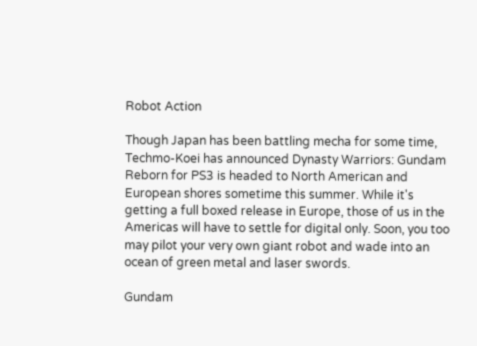Robot Action

Though Japan has been battling mecha for some time, Techmo-Koei has announced Dynasty Warriors: Gundam Reborn for PS3 is headed to North American and European shores sometime this summer. While it's getting a full boxed release in Europe, those of us in the Americas will have to settle for digital only. Soon, you too may pilot your very own giant robot and wade into an ocean of green metal and laser swords.

Gundam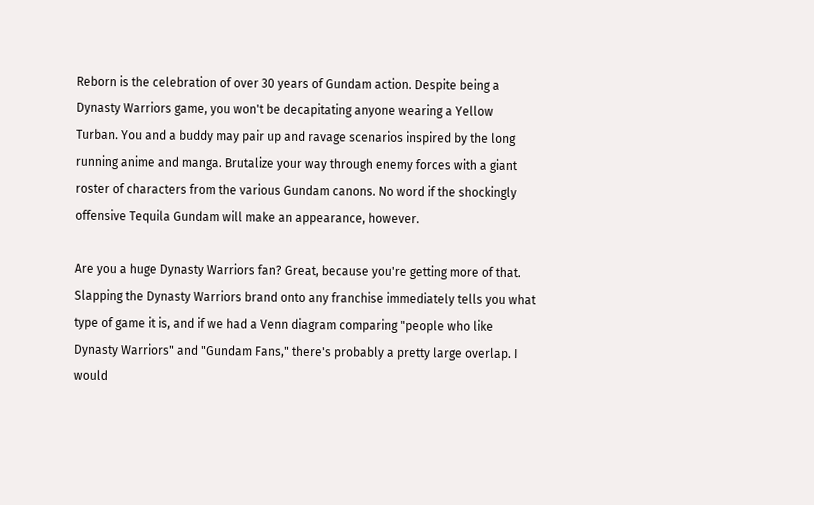Reborn is the celebration of over 30 years of Gundam action. Despite being a Dynasty Warriors game, you won't be decapitating anyone wearing a Yellow Turban. You and a buddy may pair up and ravage scenarios inspired by the long running anime and manga. Brutalize your way through enemy forces with a giant roster of characters from the various Gundam canons. No word if the shockingly offensive Tequila Gundam will make an appearance, however.

Are you a huge Dynasty Warriors fan? Great, because you're getting more of that. Slapping the Dynasty Warriors brand onto any franchise immediately tells you what type of game it is, and if we had a Venn diagram comparing "people who like Dynasty Warriors" and "Gundam Fans," there's probably a pretty large overlap. I would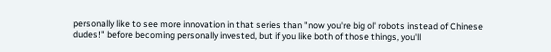personally like to see more innovation in that series than "now you're big ol' robots instead of Chinese dudes!" before becoming personally invested, but if you like both of those things, you'll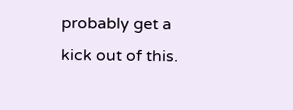probably get a kick out of this.